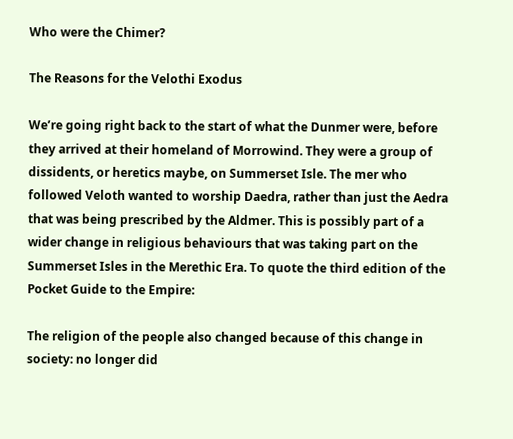Who were the Chimer?

The Reasons for the Velothi Exodus

We’re going right back to the start of what the Dunmer were, before they arrived at their homeland of Morrowind. They were a group of dissidents, or heretics maybe, on Summerset Isle. The mer who followed Veloth wanted to worship Daedra, rather than just the Aedra that was being prescribed by the Aldmer. This is possibly part of a wider change in religious behaviours that was taking part on the Summerset Isles in the Merethic Era. To quote the third edition of the Pocket Guide to the Empire:

The religion of the people also changed because of this change in society: no longer did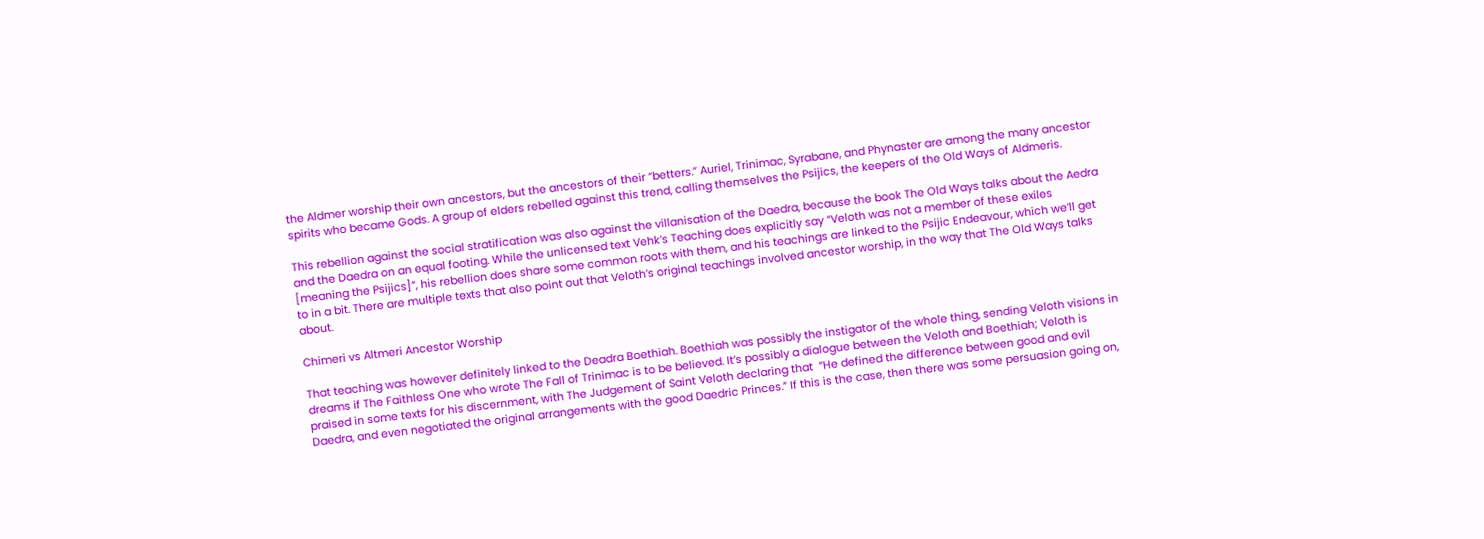the Aldmer worship their own ancestors, but the ancestors of their “betters.” Auriel, Trinimac, Syrabane, and Phynaster are among the many ancestor spirits who became Gods. A group of elders rebelled against this trend, calling themselves the Psijics, the keepers of the Old Ways of Aldmeris.

This rebellion against the social stratification was also against the villanisation of the Daedra, because the book The Old Ways talks about the Aedra and the Daedra on an equal footing. While the unlicensed text Vehk’s Teaching does explicitly say “Veloth was not a member of these exiles [meaning the Psijics]”, his rebellion does share some common roots with them, and his teachings are linked to the Psijic Endeavour, which we’ll get to in a bit. There are multiple texts that also point out that Veloth’s original teachings involved ancestor worship, in the way that The Old Ways talks about.

Chimeri vs Altmeri Ancestor Worship

That teaching was however definitely linked to the Deadra Boethiah. Boethiah was possibly the instigator of the whole thing, sending Veloth visions in dreams if The Faithless One who wrote The Fall of Trinimac is to be believed. It’s possibly a dialogue between the Veloth and Boethiah; Veloth is praised in some texts for his discernment, with The Judgement of Saint Veloth declaring that  “He defined the difference between good and evil Daedra, and even negotiated the original arrangements with the good Daedric Princes.” If this is the case, then there was some persuasion going on,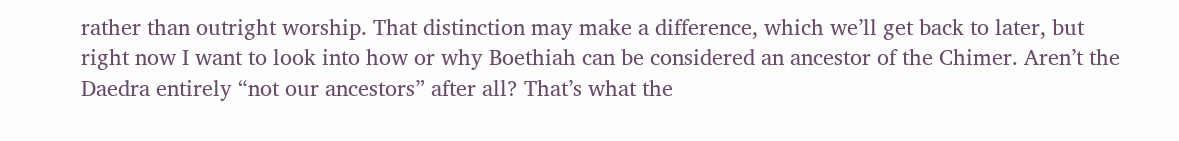rather than outright worship. That distinction may make a difference, which we’ll get back to later, but right now I want to look into how or why Boethiah can be considered an ancestor of the Chimer. Aren’t the Daedra entirely “not our ancestors” after all? That’s what the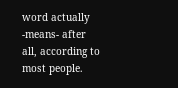word actually -means- after all, according to most people.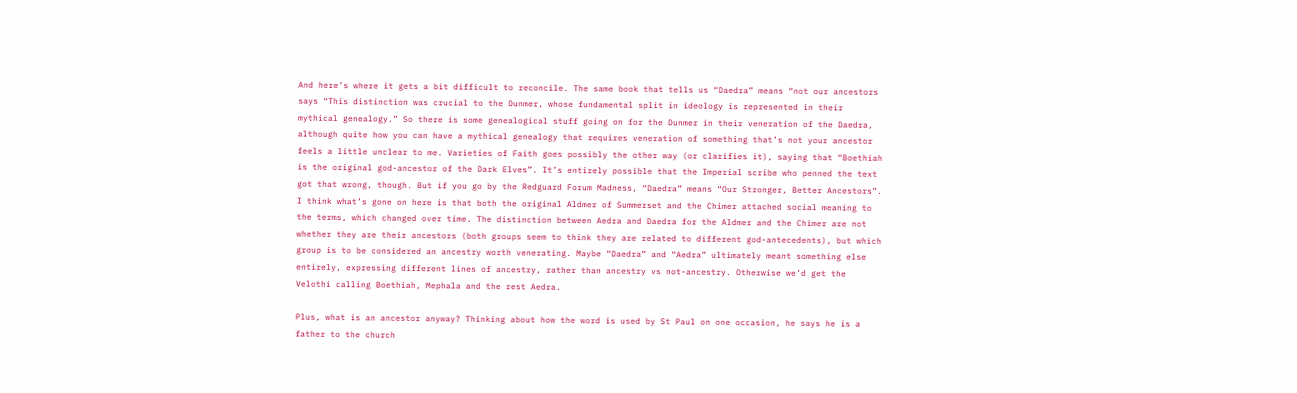And here’s where it gets a bit difficult to reconcile. The same book that tells us “Daedra” means “not our ancestors says “This distinction was crucial to the Dunmer, whose fundamental split in ideology is represented in their mythical genealogy.” So there is some genealogical stuff going on for the Dunmer in their veneration of the Daedra, although quite how you can have a mythical genealogy that requires veneration of something that’s not your ancestor feels a little unclear to me. Varieties of Faith goes possibly the other way (or clarifies it), saying that “Boethiah is the original god-ancestor of the Dark Elves”. It’s entirely possible that the Imperial scribe who penned the text got that wrong, though. But if you go by the Redguard Forum Madness, “Daedra” means “Our Stronger, Better Ancestors”. I think what’s gone on here is that both the original Aldmer of Summerset and the Chimer attached social meaning to the terms, which changed over time. The distinction between Aedra and Daedra for the Aldmer and the Chimer are not whether they are their ancestors (both groups seem to think they are related to different god-antecedents), but which group is to be considered an ancestry worth venerating. Maybe “Daedra” and “Aedra” ultimately meant something else entirely, expressing different lines of ancestry, rather than ancestry vs not-ancestry. Otherwise we’d get the Velothi calling Boethiah, Mephala and the rest Aedra.

Plus, what is an ancestor anyway? Thinking about how the word is used by St Paul on one occasion, he says he is a father to the church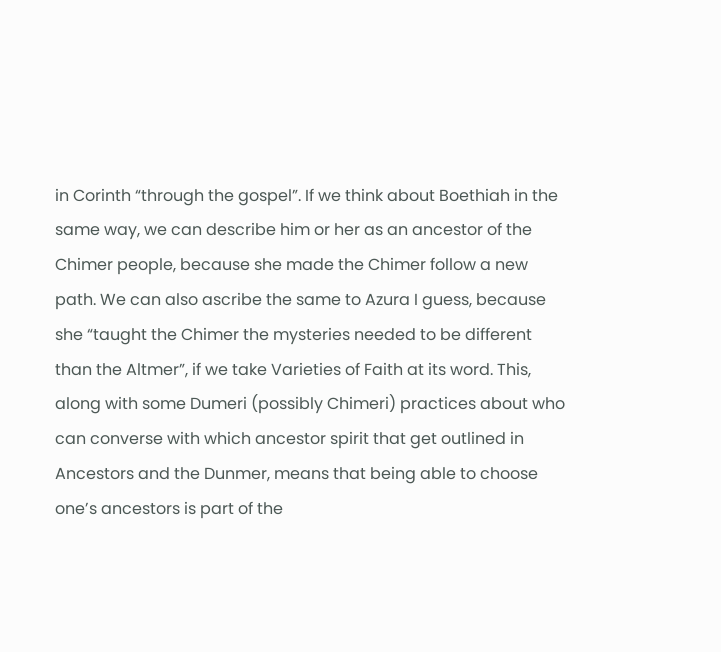in Corinth “through the gospel”. If we think about Boethiah in the same way, we can describe him or her as an ancestor of the Chimer people, because she made the Chimer follow a new path. We can also ascribe the same to Azura I guess, because she “taught the Chimer the mysteries needed to be different than the Altmer”, if we take Varieties of Faith at its word. This, along with some Dumeri (possibly Chimeri) practices about who can converse with which ancestor spirit that get outlined in Ancestors and the Dunmer, means that being able to choose one’s ancestors is part of the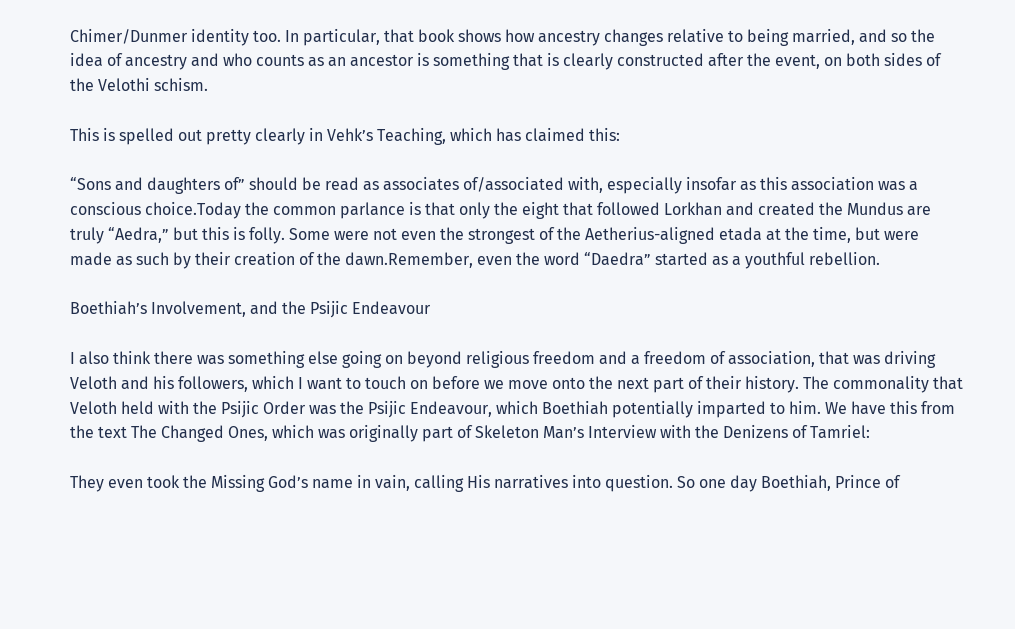Chimer/Dunmer identity too. In particular, that book shows how ancestry changes relative to being married, and so the idea of ancestry and who counts as an ancestor is something that is clearly constructed after the event, on both sides of the Velothi schism.

This is spelled out pretty clearly in Vehk’s Teaching, which has claimed this:

“Sons and daughters of” should be read as associates of/associated with, especially insofar as this association was a conscious choice.Today the common parlance is that only the eight that followed Lorkhan and created the Mundus are truly “Aedra,” but this is folly. Some were not even the strongest of the Aetherius-aligned etada at the time, but were made as such by their creation of the dawn.Remember, even the word “Daedra” started as a youthful rebellion.

Boethiah’s Involvement, and the Psijic Endeavour

I also think there was something else going on beyond religious freedom and a freedom of association, that was driving Veloth and his followers, which I want to touch on before we move onto the next part of their history. The commonality that Veloth held with the Psijic Order was the Psijic Endeavour, which Boethiah potentially imparted to him. We have this from the text The Changed Ones, which was originally part of Skeleton Man’s Interview with the Denizens of Tamriel:

They even took the Missing God’s name in vain, calling His narratives into question. So one day Boethiah, Prince of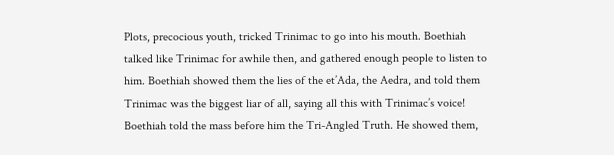Plots, precocious youth, tricked Trinimac to go into his mouth. Boethiah talked like Trinimac for awhile then, and gathered enough people to listen to him. Boethiah showed them the lies of the et’Ada, the Aedra, and told them Trinimac was the biggest liar of all, saying all this with Trinimac’s voice! Boethiah told the mass before him the Tri-Angled Truth. He showed them,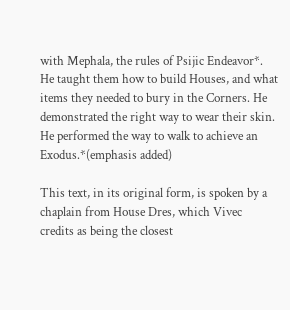with Mephala, the rules of Psijic Endeavor*. He taught them how to build Houses, and what items they needed to bury in the Corners. He demonstrated the right way to wear their skin. He performed the way to walk to achieve an Exodus.*(emphasis added)

This text, in its original form, is spoken by a chaplain from House Dres, which Vivec credits as being the closest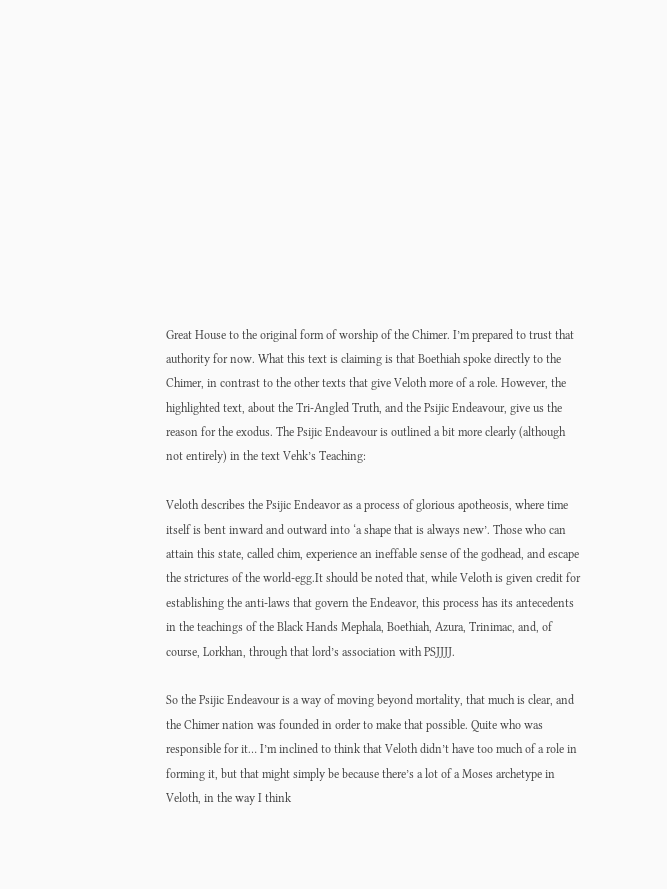Great House to the original form of worship of the Chimer. I’m prepared to trust that authority for now. What this text is claiming is that Boethiah spoke directly to the Chimer, in contrast to the other texts that give Veloth more of a role. However, the highlighted text, about the Tri-Angled Truth, and the Psijic Endeavour, give us the reason for the exodus. The Psijic Endeavour is outlined a bit more clearly (although not entirely) in the text Vehk’s Teaching:

Veloth describes the Psijic Endeavor as a process of glorious apotheosis, where time itself is bent inward and outward into ‘a shape that is always new’. Those who can attain this state, called chim, experience an ineffable sense of the godhead, and escape the strictures of the world-egg.It should be noted that, while Veloth is given credit for establishing the anti-laws that govern the Endeavor, this process has its antecedents in the teachings of the Black Hands Mephala, Boethiah, Azura, Trinimac, and, of course, Lorkhan, through that lord’s association with PSJJJJ.

So the Psijic Endeavour is a way of moving beyond mortality, that much is clear, and the Chimer nation was founded in order to make that possible. Quite who was responsible for it… I’m inclined to think that Veloth didn’t have too much of a role in forming it, but that might simply be because there’s a lot of a Moses archetype in Veloth, in the way I think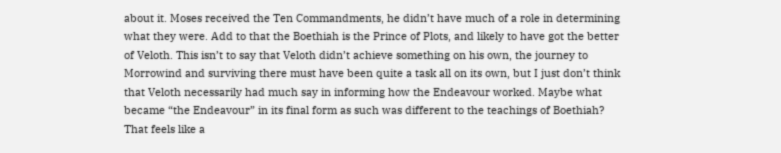about it. Moses received the Ten Commandments, he didn’t have much of a role in determining what they were. Add to that the Boethiah is the Prince of Plots, and likely to have got the better of Veloth. This isn’t to say that Veloth didn’t achieve something on his own, the journey to Morrowind and surviving there must have been quite a task all on its own, but I just don’t think that Veloth necessarily had much say in informing how the Endeavour worked. Maybe what became “the Endeavour” in its final form as such was different to the teachings of Boethiah? That feels like a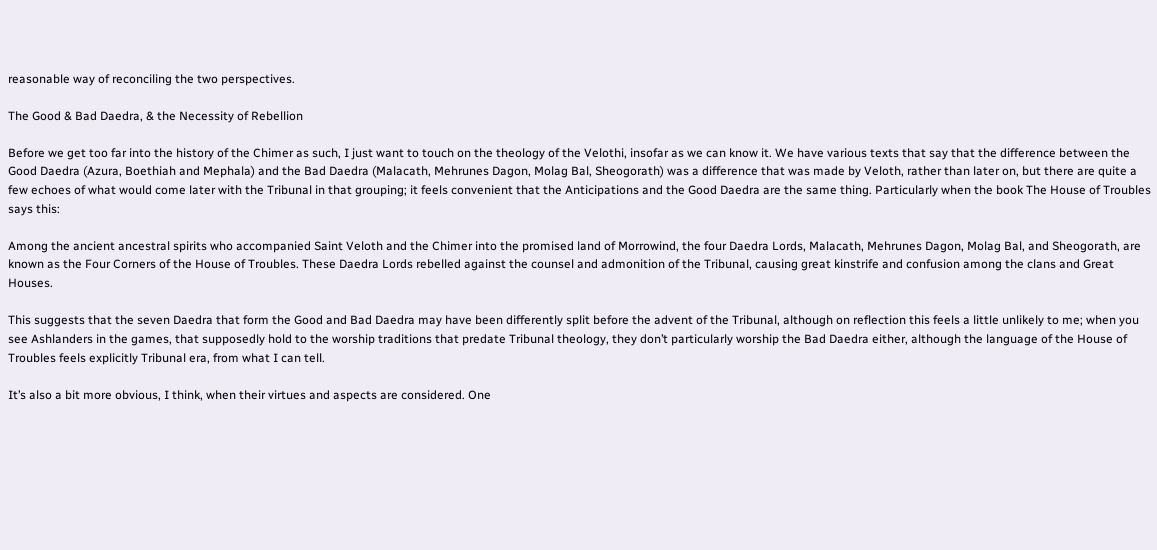reasonable way of reconciling the two perspectives.

The Good & Bad Daedra, & the Necessity of Rebellion

Before we get too far into the history of the Chimer as such, I just want to touch on the theology of the Velothi, insofar as we can know it. We have various texts that say that the difference between the Good Daedra (Azura, Boethiah and Mephala) and the Bad Daedra (Malacath, Mehrunes Dagon, Molag Bal, Sheogorath) was a difference that was made by Veloth, rather than later on, but there are quite a few echoes of what would come later with the Tribunal in that grouping; it feels convenient that the Anticipations and the Good Daedra are the same thing. Particularly when the book The House of Troubles says this:

Among the ancient ancestral spirits who accompanied Saint Veloth and the Chimer into the promised land of Morrowind, the four Daedra Lords, Malacath, Mehrunes Dagon, Molag Bal, and Sheogorath, are known as the Four Corners of the House of Troubles. These Daedra Lords rebelled against the counsel and admonition of the Tribunal, causing great kinstrife and confusion among the clans and Great Houses.

This suggests that the seven Daedra that form the Good and Bad Daedra may have been differently split before the advent of the Tribunal, although on reflection this feels a little unlikely to me; when you see Ashlanders in the games, that supposedly hold to the worship traditions that predate Tribunal theology, they don’t particularly worship the Bad Daedra either, although the language of the House of Troubles feels explicitly Tribunal era, from what I can tell.

It’s also a bit more obvious, I think, when their virtues and aspects are considered. One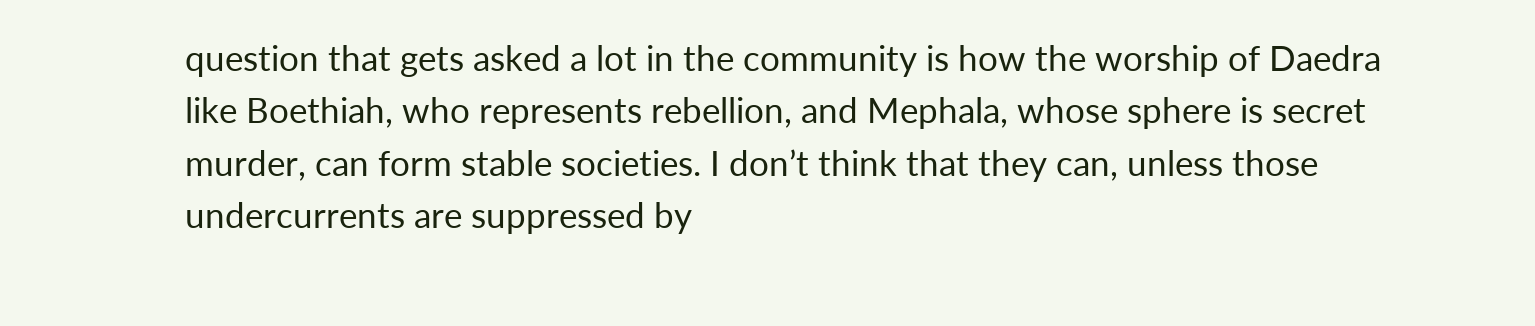question that gets asked a lot in the community is how the worship of Daedra like Boethiah, who represents rebellion, and Mephala, whose sphere is secret murder, can form stable societies. I don’t think that they can, unless those undercurrents are suppressed by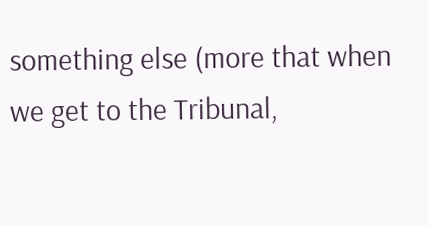something else (more that when we get to the Tribunal,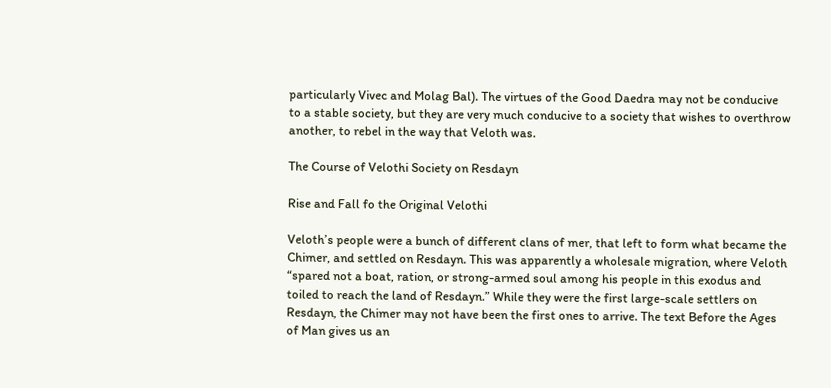particularly Vivec and Molag Bal). The virtues of the Good Daedra may not be conducive to a stable society, but they are very much conducive to a society that wishes to overthrow another, to rebel in the way that Veloth was.

The Course of Velothi Society on Resdayn

Rise and Fall fo the Original Velothi

Veloth’s people were a bunch of different clans of mer, that left to form what became the Chimer, and settled on Resdayn. This was apparently a wholesale migration, where Veloth “spared not a boat, ration, or strong-armed soul among his people in this exodus and toiled to reach the land of Resdayn.” While they were the first large-scale settlers on Resdayn, the Chimer may not have been the first ones to arrive. The text Before the Ages of Man gives us an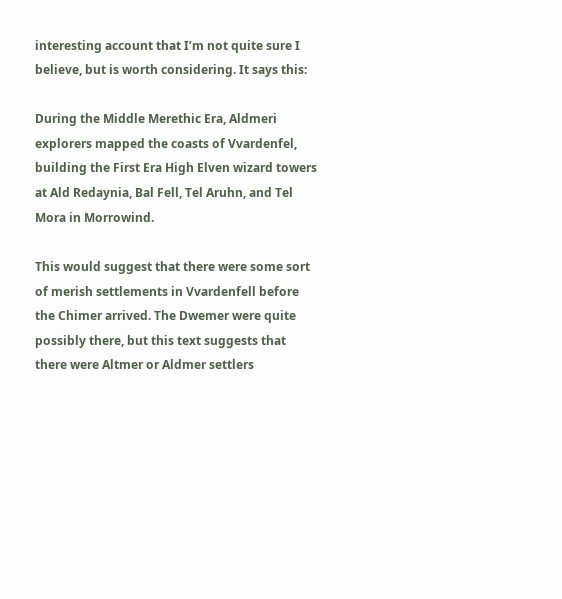interesting account that I’m not quite sure I believe, but is worth considering. It says this:

During the Middle Merethic Era, Aldmeri explorers mapped the coasts of Vvardenfel, building the First Era High Elven wizard towers at Ald Redaynia, Bal Fell, Tel Aruhn, and Tel Mora in Morrowind.

This would suggest that there were some sort of merish settlements in Vvardenfell before the Chimer arrived. The Dwemer were quite possibly there, but this text suggests that there were Altmer or Aldmer settlers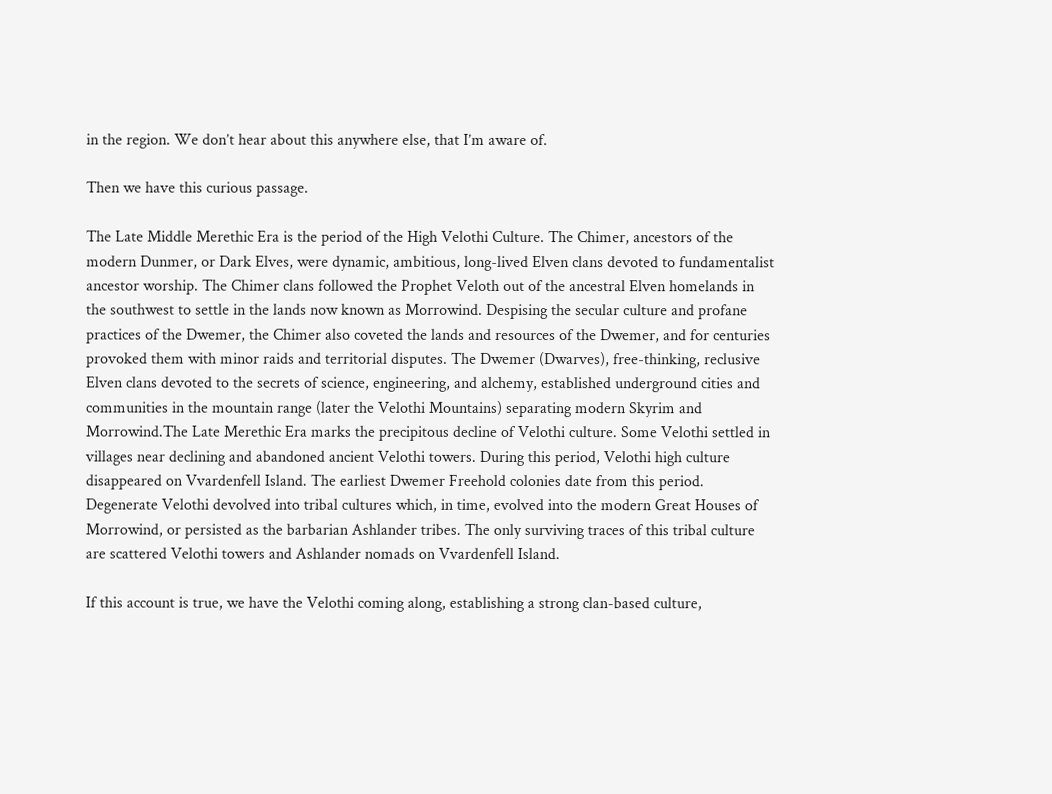in the region. We don’t hear about this anywhere else, that I’m aware of.

Then we have this curious passage.

The Late Middle Merethic Era is the period of the High Velothi Culture. The Chimer, ancestors of the modern Dunmer, or Dark Elves, were dynamic, ambitious, long-lived Elven clans devoted to fundamentalist ancestor worship. The Chimer clans followed the Prophet Veloth out of the ancestral Elven homelands in the southwest to settle in the lands now known as Morrowind. Despising the secular culture and profane practices of the Dwemer, the Chimer also coveted the lands and resources of the Dwemer, and for centuries provoked them with minor raids and territorial disputes. The Dwemer (Dwarves), free-thinking, reclusive Elven clans devoted to the secrets of science, engineering, and alchemy, established underground cities and communities in the mountain range (later the Velothi Mountains) separating modern Skyrim and Morrowind.The Late Merethic Era marks the precipitous decline of Velothi culture. Some Velothi settled in villages near declining and abandoned ancient Velothi towers. During this period, Velothi high culture disappeared on Vvardenfell Island. The earliest Dwemer Freehold colonies date from this period. Degenerate Velothi devolved into tribal cultures which, in time, evolved into the modern Great Houses of Morrowind, or persisted as the barbarian Ashlander tribes. The only surviving traces of this tribal culture are scattered Velothi towers and Ashlander nomads on Vvardenfell Island.

If this account is true, we have the Velothi coming along, establishing a strong clan-based culture,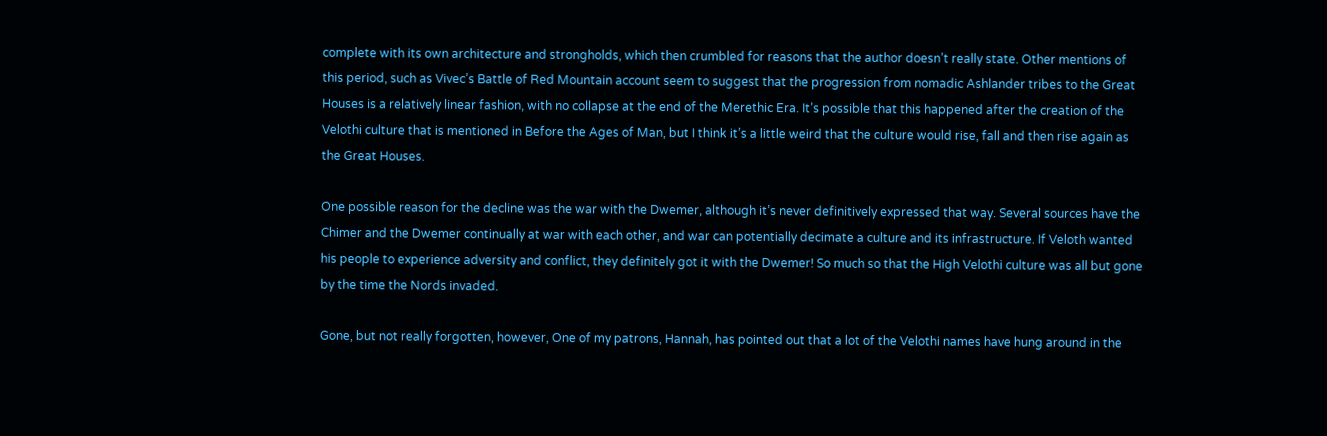complete with its own architecture and strongholds, which then crumbled for reasons that the author doesn’t really state. Other mentions of this period, such as Vivec’s Battle of Red Mountain account seem to suggest that the progression from nomadic Ashlander tribes to the Great Houses is a relatively linear fashion, with no collapse at the end of the Merethic Era. It’s possible that this happened after the creation of the Velothi culture that is mentioned in Before the Ages of Man, but I think it’s a little weird that the culture would rise, fall and then rise again as the Great Houses.

One possible reason for the decline was the war with the Dwemer, although it’s never definitively expressed that way. Several sources have the Chimer and the Dwemer continually at war with each other, and war can potentially decimate a culture and its infrastructure. If Veloth wanted his people to experience adversity and conflict, they definitely got it with the Dwemer! So much so that the High Velothi culture was all but gone by the time the Nords invaded.

Gone, but not really forgotten, however, One of my patrons, Hannah, has pointed out that a lot of the Velothi names have hung around in the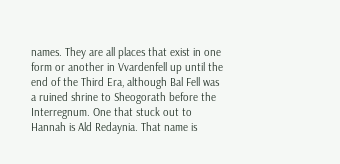names. They are all places that exist in one form or another in Vvardenfell up until the end of the Third Era, although Bal Fell was a ruined shrine to Sheogorath before the Interregnum. One that stuck out to Hannah is Ald Redaynia. That name is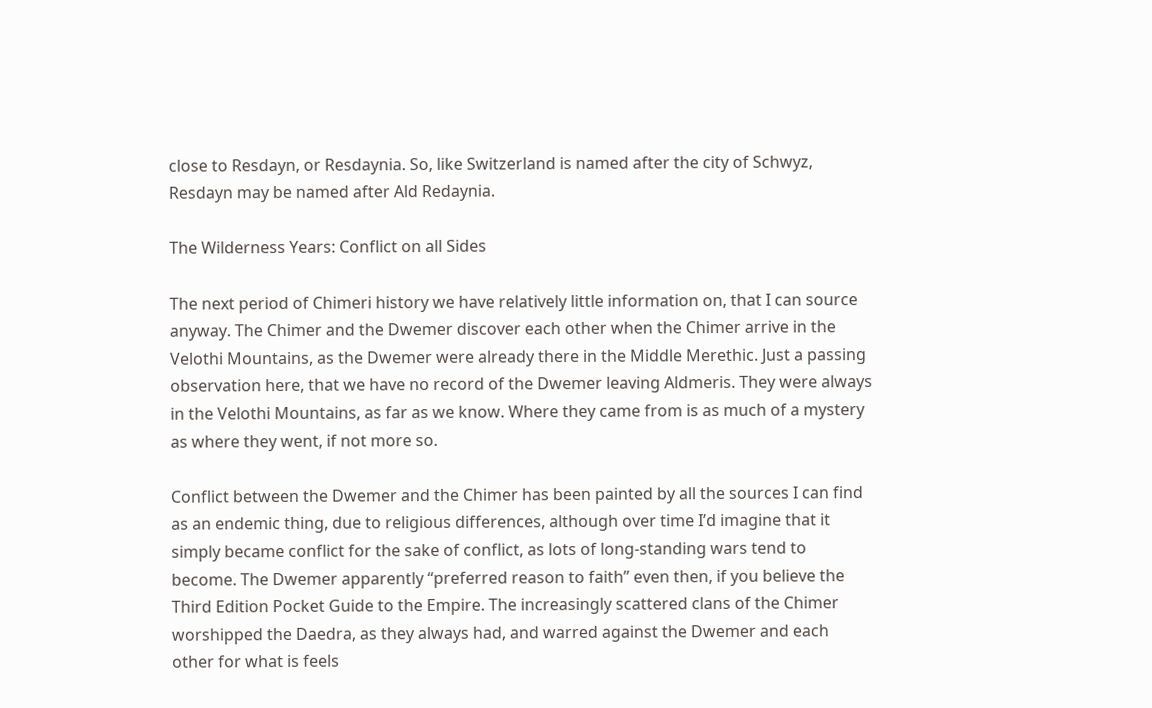close to Resdayn, or Resdaynia. So, like Switzerland is named after the city of Schwyz, Resdayn may be named after Ald Redaynia.

The Wilderness Years: Conflict on all Sides

The next period of Chimeri history we have relatively little information on, that I can source anyway. The Chimer and the Dwemer discover each other when the Chimer arrive in the Velothi Mountains, as the Dwemer were already there in the Middle Merethic. Just a passing observation here, that we have no record of the Dwemer leaving Aldmeris. They were always in the Velothi Mountains, as far as we know. Where they came from is as much of a mystery as where they went, if not more so.

Conflict between the Dwemer and the Chimer has been painted by all the sources I can find as an endemic thing, due to religious differences, although over time I’d imagine that it simply became conflict for the sake of conflict, as lots of long-standing wars tend to become. The Dwemer apparently “preferred reason to faith” even then, if you believe the Third Edition Pocket Guide to the Empire. The increasingly scattered clans of the Chimer worshipped the Daedra, as they always had, and warred against the Dwemer and each other for what is feels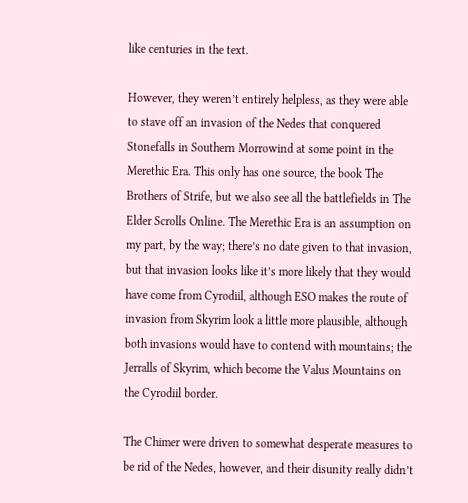like centuries in the text.

However, they weren’t entirely helpless, as they were able to stave off an invasion of the Nedes that conquered Stonefalls in Southern Morrowind at some point in the Merethic Era. This only has one source, the book The Brothers of Strife, but we also see all the battlefields in The Elder Scrolls Online. The Merethic Era is an assumption on my part, by the way; there’s no date given to that invasion, but that invasion looks like it’s more likely that they would have come from Cyrodiil, although ESO makes the route of invasion from Skyrim look a little more plausible, although both invasions would have to contend with mountains; the Jerralls of Skyrim, which become the Valus Mountains on the Cyrodiil border.

The Chimer were driven to somewhat desperate measures to be rid of the Nedes, however, and their disunity really didn’t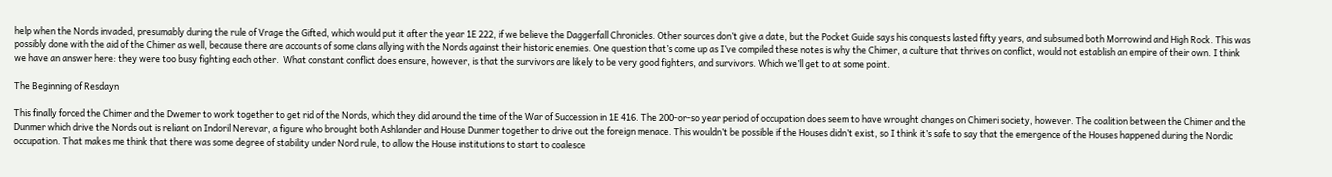help when the Nords invaded, presumably during the rule of Vrage the Gifted, which would put it after the year 1E 222, if we believe the Daggerfall Chronicles. Other sources don’t give a date, but the Pocket Guide says his conquests lasted fifty years, and subsumed both Morrowind and High Rock. This was possibly done with the aid of the Chimer as well, because there are accounts of some clans allying with the Nords against their historic enemies. One question that’s come up as I’ve compiled these notes is why the Chimer, a culture that thrives on conflict, would not establish an empire of their own. I think we have an answer here: they were too busy fighting each other.  What constant conflict does ensure, however, is that the survivors are likely to be very good fighters, and survivors. Which we’ll get to at some point.

The Beginning of Resdayn

This finally forced the Chimer and the Dwemer to work together to get rid of the Nords, which they did around the time of the War of Succession in 1E 416. The 200-or-so year period of occupation does seem to have wrought changes on Chimeri society, however. The coalition between the Chimer and the Dunmer which drive the Nords out is reliant on Indoril Nerevar, a figure who brought both Ashlander and House Dunmer together to drive out the foreign menace. This wouldn’t be possible if the Houses didn’t exist, so I think it’s safe to say that the emergence of the Houses happened during the Nordic occupation. That makes me think that there was some degree of stability under Nord rule, to allow the House institutions to start to coalesce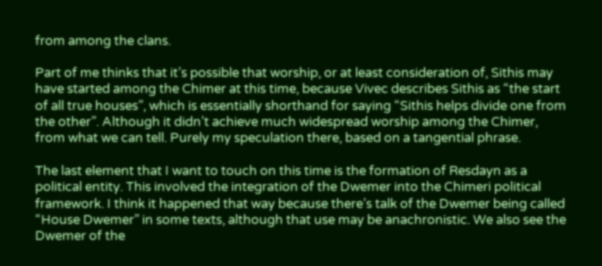from among the clans.

Part of me thinks that it’s possible that worship, or at least consideration of, Sithis may have started among the Chimer at this time, because Vivec describes Sithis as “the start of all true houses”, which is essentially shorthand for saying “Sithis helps divide one from the other”. Although it didn’t achieve much widespread worship among the Chimer, from what we can tell. Purely my speculation there, based on a tangential phrase.

The last element that I want to touch on this time is the formation of Resdayn as a political entity. This involved the integration of the Dwemer into the Chimeri political framework. I think it happened that way because there’s talk of the Dwemer being called “House Dwemer” in some texts, although that use may be anachronistic. We also see the Dwemer of the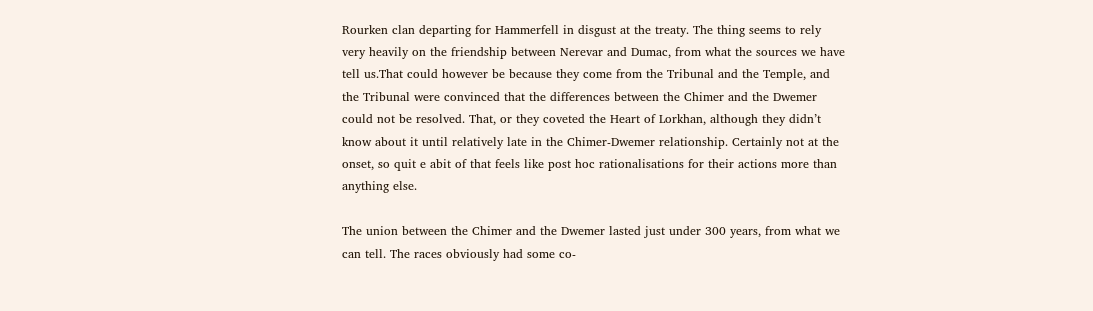Rourken clan departing for Hammerfell in disgust at the treaty. The thing seems to rely very heavily on the friendship between Nerevar and Dumac, from what the sources we have tell us.That could however be because they come from the Tribunal and the Temple, and the Tribunal were convinced that the differences between the Chimer and the Dwemer could not be resolved. That, or they coveted the Heart of Lorkhan, although they didn’t know about it until relatively late in the Chimer-Dwemer relationship. Certainly not at the onset, so quit e abit of that feels like post hoc rationalisations for their actions more than anything else.

The union between the Chimer and the Dwemer lasted just under 300 years, from what we can tell. The races obviously had some co-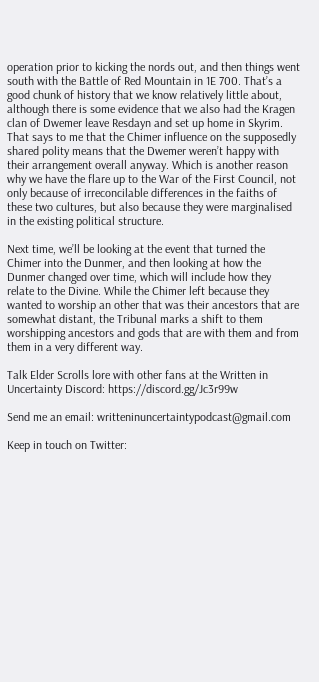operation prior to kicking the nords out, and then things went south with the Battle of Red Mountain in 1E 700. That’s a good chunk of history that we know relatively little about, although there is some evidence that we also had the Kragen clan of Dwemer leave Resdayn and set up home in Skyrim. That says to me that the Chimer influence on the supposedly shared polity means that the Dwemer weren’t happy with their arrangement overall anyway. Which is another reason why we have the flare up to the War of the First Council, not only because of irreconcilable differences in the faiths of these two cultures, but also because they were marginalised in the existing political structure.

Next time, we’ll be looking at the event that turned the Chimer into the Dunmer, and then looking at how the Dunmer changed over time, which will include how they relate to the Divine. While the Chimer left because they wanted to worship an other that was their ancestors that are somewhat distant, the Tribunal marks a shift to them worshipping ancestors and gods that are with them and from them in a very different way.

Talk Elder Scrolls lore with other fans at the Written in Uncertainty Discord: https://discord.gg/Jc3r99w

Send me an email: writteninuncertaintypodcast@gmail.com

Keep in touch on Twitter: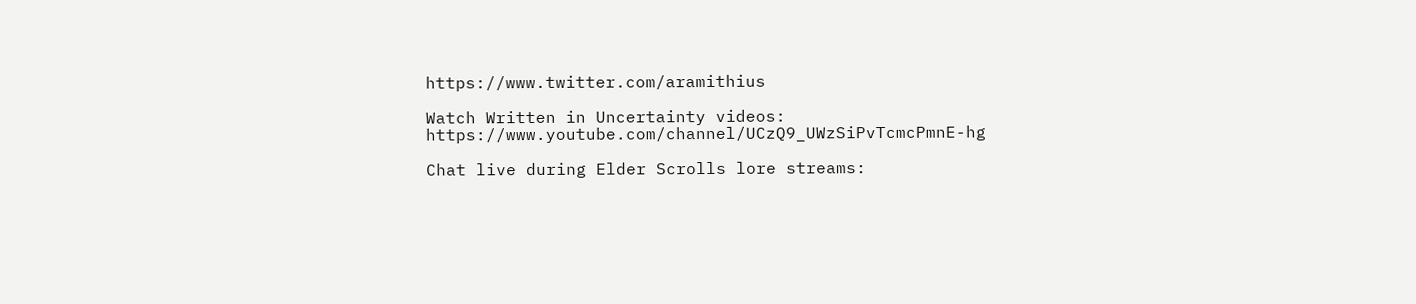https://www.twitter.com/aramithius

Watch Written in Uncertainty videos: https://www.youtube.com/channel/UCzQ9_UWzSiPvTcmcPmnE-hg

Chat live during Elder Scrolls lore streams: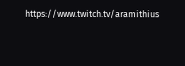https://www.twitch.tv/aramithius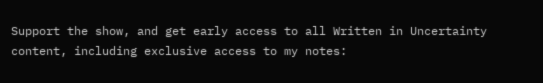Support the show, and get early access to all Written in Uncertainty content, including exclusive access to my notes: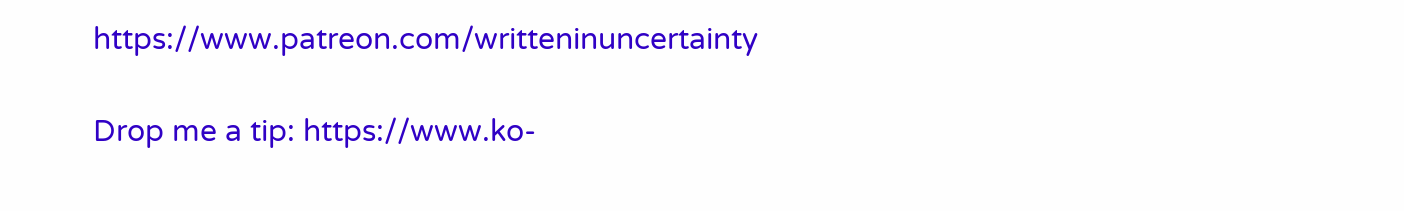https://www.patreon.com/writteninuncertainty

Drop me a tip: https://www.ko-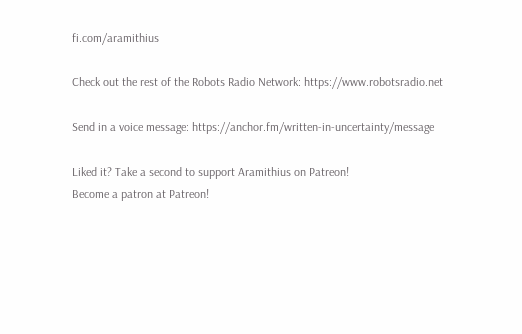fi.com/aramithius

Check out the rest of the Robots Radio Network: https://www.robotsradio.net

Send in a voice message: https://anchor.fm/written-in-uncertainty/message

Liked it? Take a second to support Aramithius on Patreon!
Become a patron at Patreon!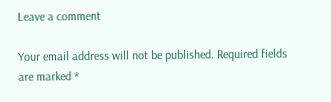Leave a comment

Your email address will not be published. Required fields are marked *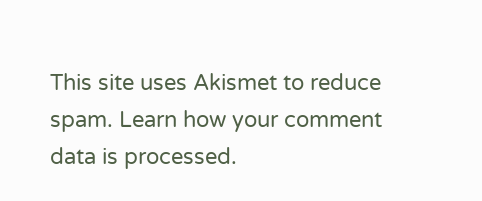This site uses Akismet to reduce spam. Learn how your comment data is processed.